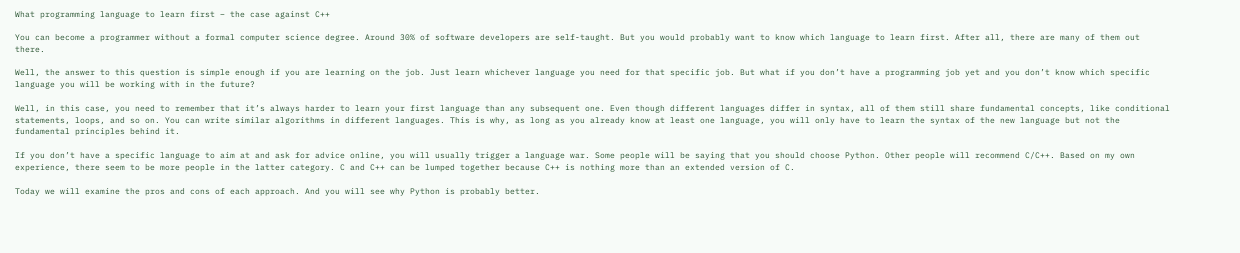What programming language to learn first – the case against C++

You can become a programmer without a formal computer science degree. Around 30% of software developers are self-taught. But you would probably want to know which language to learn first. After all, there are many of them out there.

Well, the answer to this question is simple enough if you are learning on the job. Just learn whichever language you need for that specific job. But what if you don’t have a programming job yet and you don’t know which specific language you will be working with in the future?

Well, in this case, you need to remember that it’s always harder to learn your first language than any subsequent one. Even though different languages differ in syntax, all of them still share fundamental concepts, like conditional statements, loops, and so on. You can write similar algorithms in different languages. This is why, as long as you already know at least one language, you will only have to learn the syntax of the new language but not the fundamental principles behind it.

If you don’t have a specific language to aim at and ask for advice online, you will usually trigger a language war. Some people will be saying that you should choose Python. Other people will recommend C/C++. Based on my own experience, there seem to be more people in the latter category. C and C++ can be lumped together because C++ is nothing more than an extended version of C.

Today we will examine the pros and cons of each approach. And you will see why Python is probably better.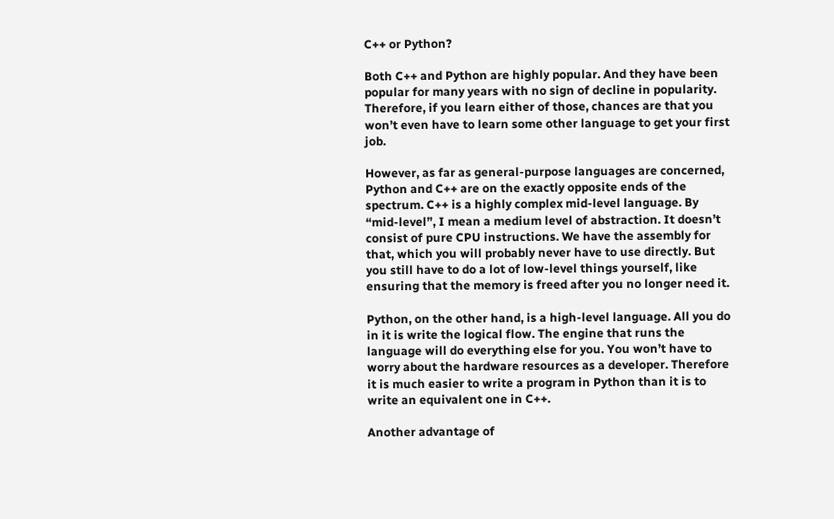C++ or Python?

Both C++ and Python are highly popular. And they have been popular for many years with no sign of decline in popularity. Therefore, if you learn either of those, chances are that you won’t even have to learn some other language to get your first job.

However, as far as general-purpose languages are concerned, Python and C++ are on the exactly opposite ends of the spectrum. C++ is a highly complex mid-level language. By “mid-level”, I mean a medium level of abstraction. It doesn’t consist of pure CPU instructions. We have the assembly for that, which you will probably never have to use directly. But you still have to do a lot of low-level things yourself, like ensuring that the memory is freed after you no longer need it.

Python, on the other hand, is a high-level language. All you do in it is write the logical flow. The engine that runs the language will do everything else for you. You won’t have to worry about the hardware resources as a developer. Therefore it is much easier to write a program in Python than it is to write an equivalent one in C++.

Another advantage of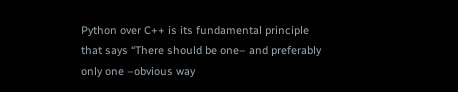Python over C++ is its fundamental principle that says “There should be one– and preferably only one –obvious way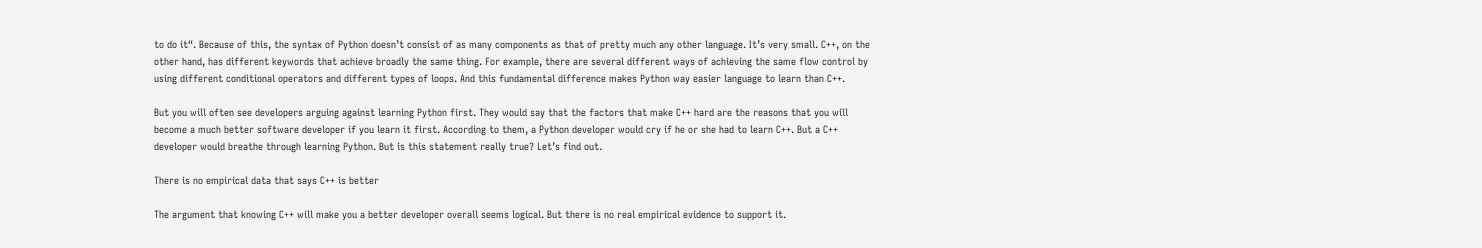to do it“. Because of this, the syntax of Python doesn’t consist of as many components as that of pretty much any other language. It’s very small. C++, on the other hand, has different keywords that achieve broadly the same thing. For example, there are several different ways of achieving the same flow control by using different conditional operators and different types of loops. And this fundamental difference makes Python way easier language to learn than C++.

But you will often see developers arguing against learning Python first. They would say that the factors that make C++ hard are the reasons that you will become a much better software developer if you learn it first. According to them, a Python developer would cry if he or she had to learn C++. But a C++ developer would breathe through learning Python. But is this statement really true? Let’s find out.

There is no empirical data that says C++ is better

The argument that knowing C++ will make you a better developer overall seems logical. But there is no real empirical evidence to support it.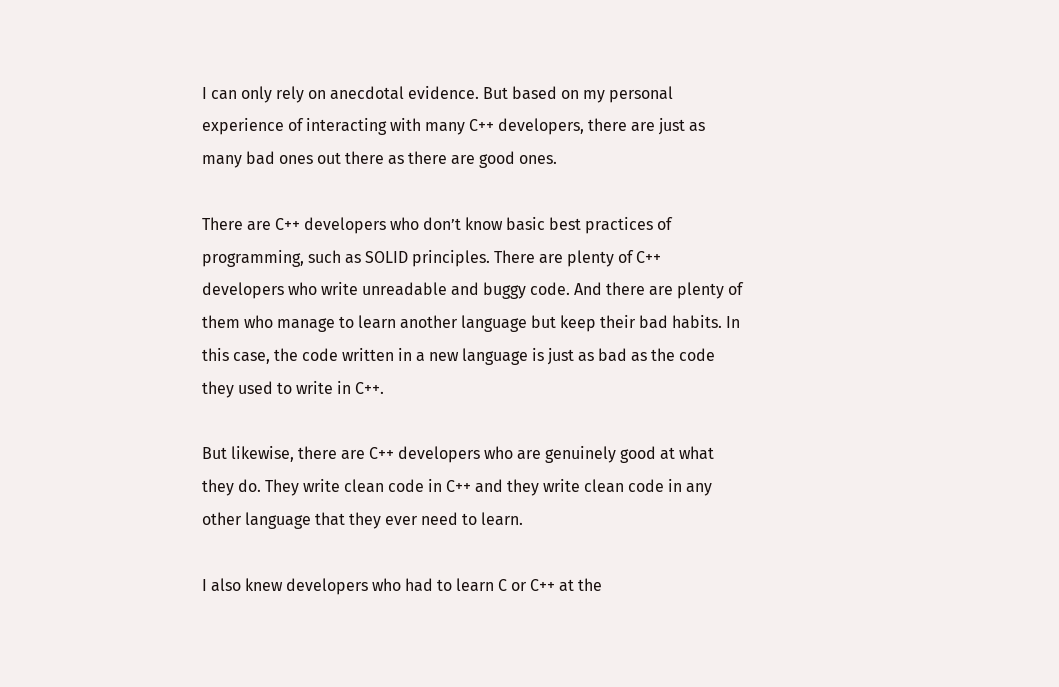I can only rely on anecdotal evidence. But based on my personal experience of interacting with many C++ developers, there are just as many bad ones out there as there are good ones.

There are C++ developers who don’t know basic best practices of programming, such as SOLID principles. There are plenty of C++ developers who write unreadable and buggy code. And there are plenty of them who manage to learn another language but keep their bad habits. In this case, the code written in a new language is just as bad as the code they used to write in C++.

But likewise, there are C++ developers who are genuinely good at what they do. They write clean code in C++ and they write clean code in any other language that they ever need to learn.

I also knew developers who had to learn C or C++ at the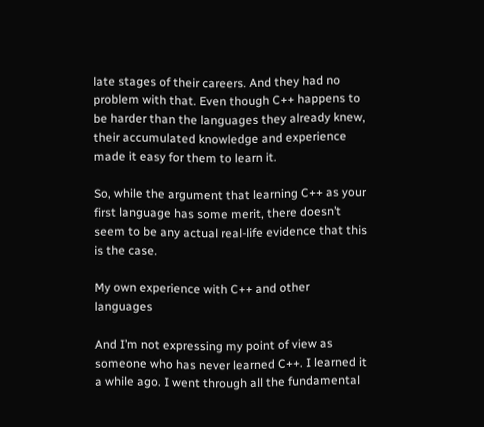late stages of their careers. And they had no problem with that. Even though C++ happens to be harder than the languages they already knew, their accumulated knowledge and experience made it easy for them to learn it.

So, while the argument that learning C++ as your first language has some merit, there doesn’t seem to be any actual real-life evidence that this is the case.

My own experience with C++ and other languages

And I’m not expressing my point of view as someone who has never learned C++. I learned it a while ago. I went through all the fundamental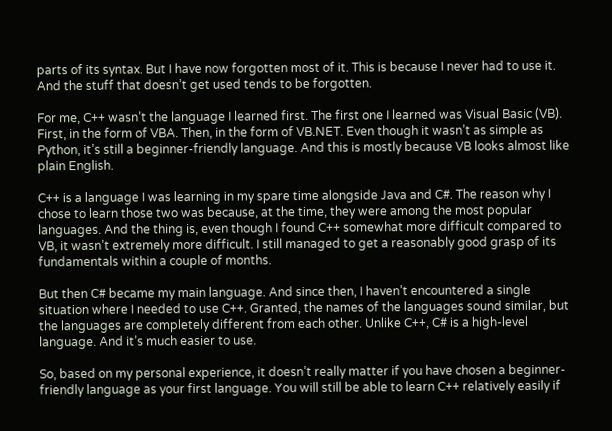parts of its syntax. But I have now forgotten most of it. This is because I never had to use it. And the stuff that doesn’t get used tends to be forgotten.

For me, C++ wasn’t the language I learned first. The first one I learned was Visual Basic (VB). First, in the form of VBA. Then, in the form of VB.NET. Even though it wasn’t as simple as Python, it’s still a beginner-friendly language. And this is mostly because VB looks almost like plain English.

C++ is a language I was learning in my spare time alongside Java and C#. The reason why I chose to learn those two was because, at the time, they were among the most popular languages. And the thing is, even though I found C++ somewhat more difficult compared to VB, it wasn’t extremely more difficult. I still managed to get a reasonably good grasp of its fundamentals within a couple of months.

But then C# became my main language. And since then, I haven’t encountered a single situation where I needed to use C++. Granted, the names of the languages sound similar, but the languages are completely different from each other. Unlike C++, C# is a high-level language. And it’s much easier to use.

So, based on my personal experience, it doesn’t really matter if you have chosen a beginner-friendly language as your first language. You will still be able to learn C++ relatively easily if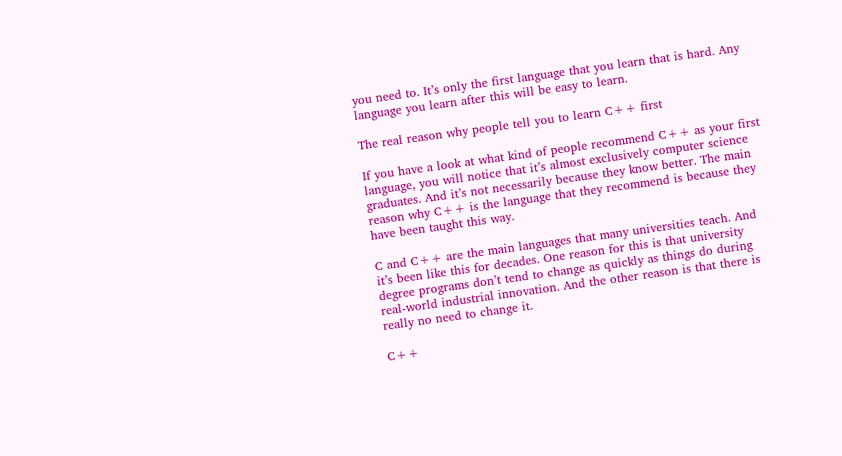you need to. It’s only the first language that you learn that is hard. Any language you learn after this will be easy to learn.

The real reason why people tell you to learn C++ first

If you have a look at what kind of people recommend C++ as your first language, you will notice that it’s almost exclusively computer science graduates. And it’s not necessarily because they know better. The main reason why C++ is the language that they recommend is because they have been taught this way.

C and C++ are the main languages that many universities teach. And it’s been like this for decades. One reason for this is that university degree programs don’t tend to change as quickly as things do during real-world industrial innovation. And the other reason is that there is really no need to change it.

C++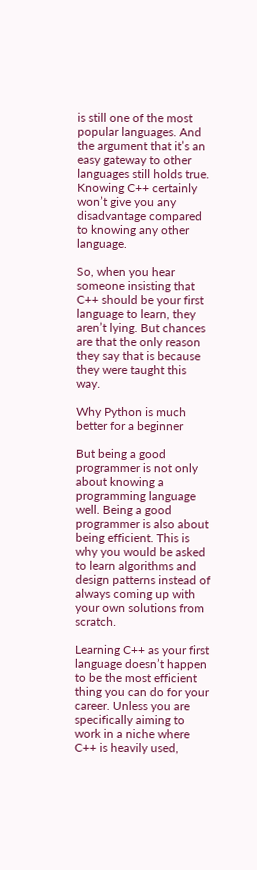is still one of the most popular languages. And the argument that it’s an easy gateway to other languages still holds true. Knowing C++ certainly won’t give you any disadvantage compared to knowing any other language.

So, when you hear someone insisting that C++ should be your first language to learn, they aren’t lying. But chances are that the only reason they say that is because they were taught this way.

Why Python is much better for a beginner

But being a good programmer is not only about knowing a programming language well. Being a good programmer is also about being efficient. This is why you would be asked to learn algorithms and design patterns instead of always coming up with your own solutions from scratch.

Learning C++ as your first language doesn’t happen to be the most efficient thing you can do for your career. Unless you are specifically aiming to work in a niche where C++ is heavily used,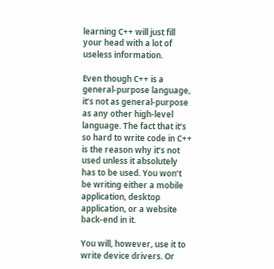learning C++ will just fill your head with a lot of useless information.

Even though C++ is a general-purpose language, it’s not as general-purpose as any other high-level language. The fact that it’s so hard to write code in C++ is the reason why it’s not used unless it absolutely has to be used. You won’t be writing either a mobile application, desktop application, or a website back-end in it.

You will, however, use it to write device drivers. Or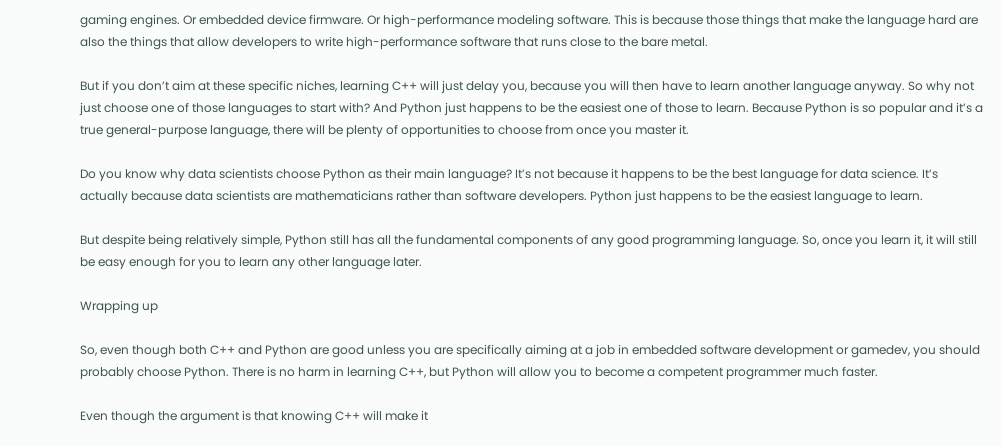gaming engines. Or embedded device firmware. Or high-performance modeling software. This is because those things that make the language hard are also the things that allow developers to write high-performance software that runs close to the bare metal.

But if you don’t aim at these specific niches, learning C++ will just delay you, because you will then have to learn another language anyway. So why not just choose one of those languages to start with? And Python just happens to be the easiest one of those to learn. Because Python is so popular and it’s a true general-purpose language, there will be plenty of opportunities to choose from once you master it.

Do you know why data scientists choose Python as their main language? It’s not because it happens to be the best language for data science. It’s actually because data scientists are mathematicians rather than software developers. Python just happens to be the easiest language to learn.

But despite being relatively simple, Python still has all the fundamental components of any good programming language. So, once you learn it, it will still be easy enough for you to learn any other language later.

Wrapping up

So, even though both C++ and Python are good unless you are specifically aiming at a job in embedded software development or gamedev, you should probably choose Python. There is no harm in learning C++, but Python will allow you to become a competent programmer much faster.

Even though the argument is that knowing C++ will make it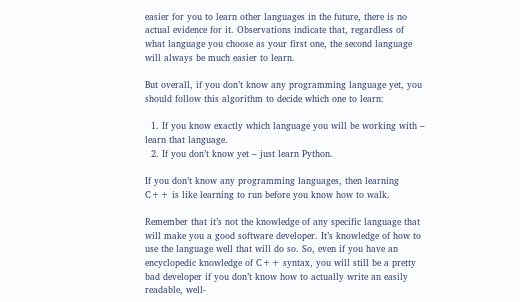easier for you to learn other languages in the future, there is no actual evidence for it. Observations indicate that, regardless of what language you choose as your first one, the second language will always be much easier to learn.

But overall, if you don’t know any programming language yet, you should follow this algorithm to decide which one to learn:

  1. If you know exactly which language you will be working with – learn that language.
  2. If you don’t know yet – just learn Python.

If you don’t know any programming languages, then learning C++ is like learning to run before you know how to walk.

Remember that it’s not the knowledge of any specific language that will make you a good software developer. It’s knowledge of how to use the language well that will do so. So, even if you have an encyclopedic knowledge of C++ syntax, you will still be a pretty bad developer if you don’t know how to actually write an easily readable, well-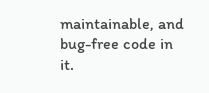maintainable, and bug-free code in it.